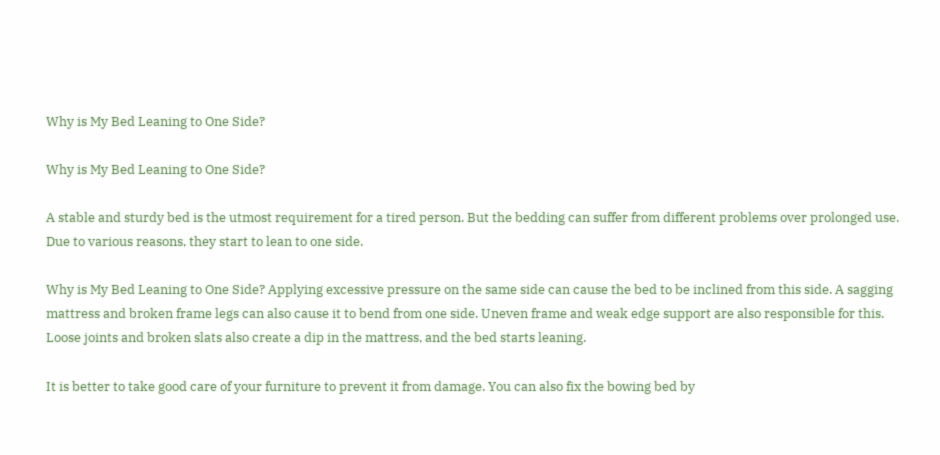Why is My Bed Leaning to One Side?

Why is My Bed Leaning to One Side?

A stable and sturdy bed is the utmost requirement for a tired person. But the bedding can suffer from different problems over prolonged use. Due to various reasons, they start to lean to one side.

Why is My Bed Leaning to One Side? Applying excessive pressure on the same side can cause the bed to be inclined from this side. A sagging mattress and broken frame legs can also cause it to bend from one side. Uneven frame and weak edge support are also responsible for this. Loose joints and broken slats also create a dip in the mattress, and the bed starts leaning.

It is better to take good care of your furniture to prevent it from damage. You can also fix the bowing bed by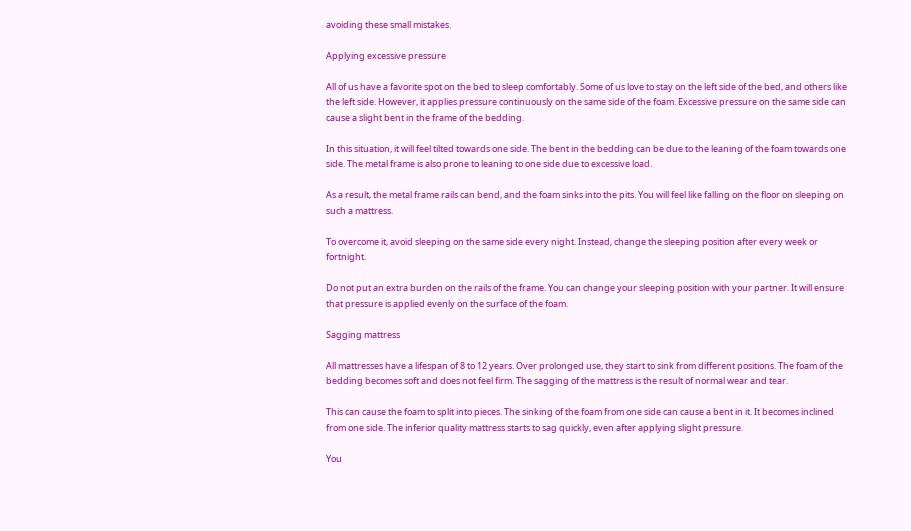avoiding these small mistakes.

Applying excessive pressure

All of us have a favorite spot on the bed to sleep comfortably. Some of us love to stay on the left side of the bed, and others like the left side. However, it applies pressure continuously on the same side of the foam. Excessive pressure on the same side can cause a slight bent in the frame of the bedding.

In this situation, it will feel tilted towards one side. The bent in the bedding can be due to the leaning of the foam towards one side. The metal frame is also prone to leaning to one side due to excessive load.

As a result, the metal frame rails can bend, and the foam sinks into the pits. You will feel like falling on the floor on sleeping on such a mattress.

To overcome it, avoid sleeping on the same side every night. Instead, change the sleeping position after every week or fortnight.

Do not put an extra burden on the rails of the frame. You can change your sleeping position with your partner. It will ensure that pressure is applied evenly on the surface of the foam.

Sagging mattress

All mattresses have a lifespan of 8 to 12 years. Over prolonged use, they start to sink from different positions. The foam of the bedding becomes soft and does not feel firm. The sagging of the mattress is the result of normal wear and tear.

This can cause the foam to split into pieces. The sinking of the foam from one side can cause a bent in it. It becomes inclined from one side. The inferior quality mattress starts to sag quickly, even after applying slight pressure.

You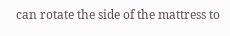can rotate the side of the mattress to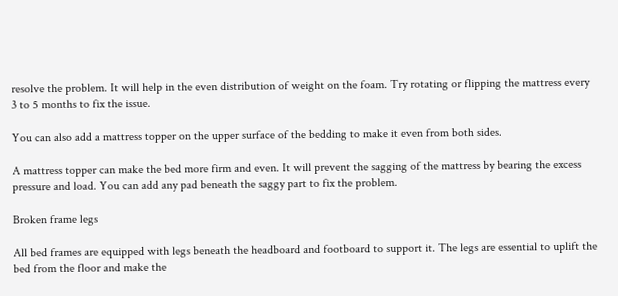resolve the problem. It will help in the even distribution of weight on the foam. Try rotating or flipping the mattress every 3 to 5 months to fix the issue.

You can also add a mattress topper on the upper surface of the bedding to make it even from both sides.

A mattress topper can make the bed more firm and even. It will prevent the sagging of the mattress by bearing the excess pressure and load. You can add any pad beneath the saggy part to fix the problem.

Broken frame legs

All bed frames are equipped with legs beneath the headboard and footboard to support it. The legs are essential to uplift the bed from the floor and make the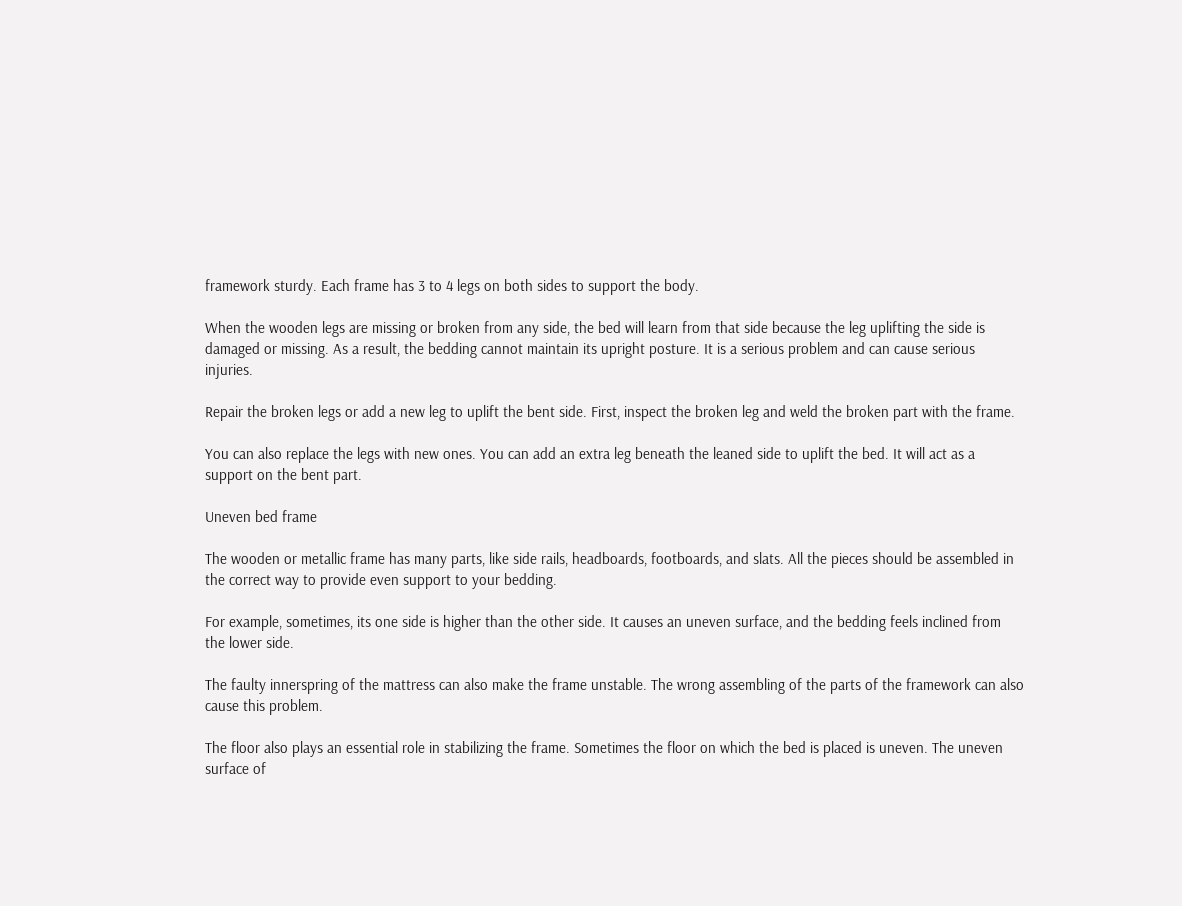framework sturdy. Each frame has 3 to 4 legs on both sides to support the body.

When the wooden legs are missing or broken from any side, the bed will learn from that side because the leg uplifting the side is damaged or missing. As a result, the bedding cannot maintain its upright posture. It is a serious problem and can cause serious injuries.

Repair the broken legs or add a new leg to uplift the bent side. First, inspect the broken leg and weld the broken part with the frame.

You can also replace the legs with new ones. You can add an extra leg beneath the leaned side to uplift the bed. It will act as a support on the bent part.

Uneven bed frame

The wooden or metallic frame has many parts, like side rails, headboards, footboards, and slats. All the pieces should be assembled in the correct way to provide even support to your bedding.

For example, sometimes, its one side is higher than the other side. It causes an uneven surface, and the bedding feels inclined from the lower side.

The faulty innerspring of the mattress can also make the frame unstable. The wrong assembling of the parts of the framework can also cause this problem.

The floor also plays an essential role in stabilizing the frame. Sometimes the floor on which the bed is placed is uneven. The uneven surface of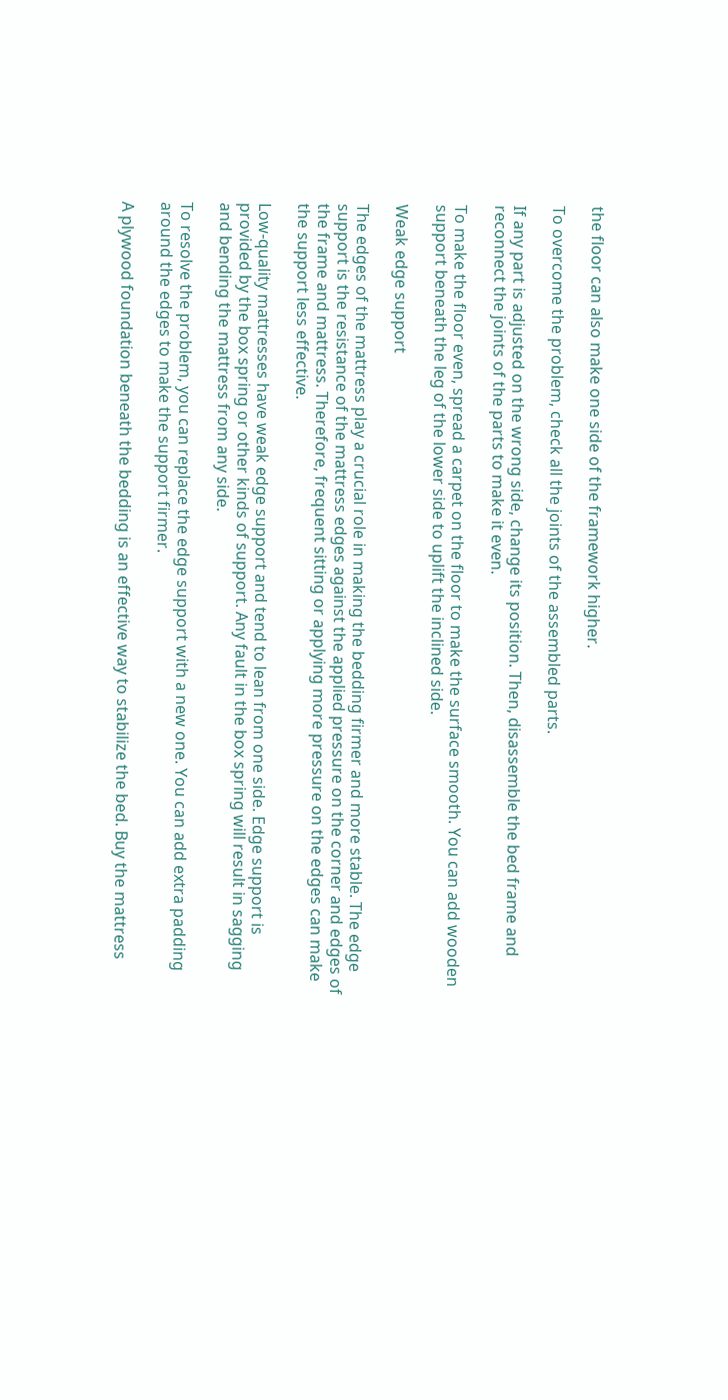the floor can also make one side of the framework higher.

To overcome the problem, check all the joints of the assembled parts.

If any part is adjusted on the wrong side, change its position. Then, disassemble the bed frame and reconnect the joints of the parts to make it even.

To make the floor even, spread a carpet on the floor to make the surface smooth. You can add wooden support beneath the leg of the lower side to uplift the inclined side.

Weak edge support

The edges of the mattress play a crucial role in making the bedding firmer and more stable. The edge support is the resistance of the mattress edges against the applied pressure on the corner and edges of the frame and mattress. Therefore, frequent sitting or applying more pressure on the edges can make the support less effective.

Low-quality mattresses have weak edge support and tend to lean from one side. Edge support is provided by the box spring or other kinds of support. Any fault in the box spring will result in sagging and bending the mattress from any side.

To resolve the problem, you can replace the edge support with a new one. You can add extra padding around the edges to make the support firmer.

A plywood foundation beneath the bedding is an effective way to stabilize the bed. Buy the mattress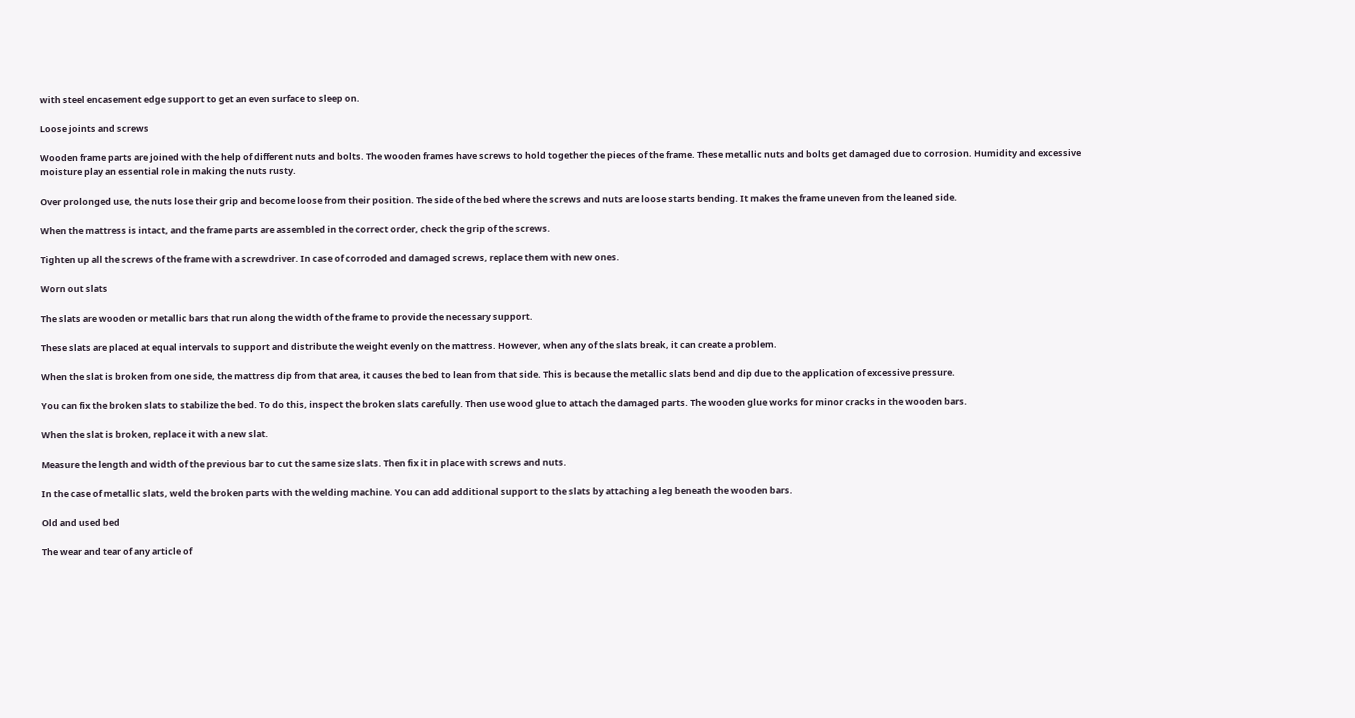with steel encasement edge support to get an even surface to sleep on.

Loose joints and screws

Wooden frame parts are joined with the help of different nuts and bolts. The wooden frames have screws to hold together the pieces of the frame. These metallic nuts and bolts get damaged due to corrosion. Humidity and excessive moisture play an essential role in making the nuts rusty.

Over prolonged use, the nuts lose their grip and become loose from their position. The side of the bed where the screws and nuts are loose starts bending. It makes the frame uneven from the leaned side.

When the mattress is intact, and the frame parts are assembled in the correct order, check the grip of the screws.

Tighten up all the screws of the frame with a screwdriver. In case of corroded and damaged screws, replace them with new ones.

Worn out slats

The slats are wooden or metallic bars that run along the width of the frame to provide the necessary support.

These slats are placed at equal intervals to support and distribute the weight evenly on the mattress. However, when any of the slats break, it can create a problem.

When the slat is broken from one side, the mattress dip from that area, it causes the bed to lean from that side. This is because the metallic slats bend and dip due to the application of excessive pressure.

You can fix the broken slats to stabilize the bed. To do this, inspect the broken slats carefully. Then use wood glue to attach the damaged parts. The wooden glue works for minor cracks in the wooden bars.

When the slat is broken, replace it with a new slat.

Measure the length and width of the previous bar to cut the same size slats. Then fix it in place with screws and nuts.

In the case of metallic slats, weld the broken parts with the welding machine. You can add additional support to the slats by attaching a leg beneath the wooden bars.

Old and used bed

The wear and tear of any article of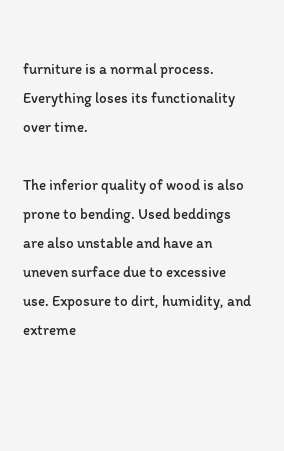furniture is a normal process. Everything loses its functionality over time.

The inferior quality of wood is also prone to bending. Used beddings are also unstable and have an uneven surface due to excessive use. Exposure to dirt, humidity, and extreme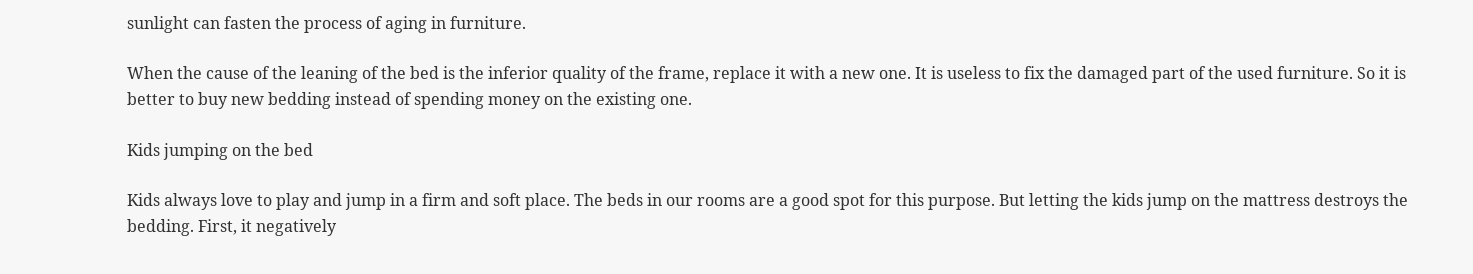sunlight can fasten the process of aging in furniture.

When the cause of the leaning of the bed is the inferior quality of the frame, replace it with a new one. It is useless to fix the damaged part of the used furniture. So it is better to buy new bedding instead of spending money on the existing one.

Kids jumping on the bed

Kids always love to play and jump in a firm and soft place. The beds in our rooms are a good spot for this purpose. But letting the kids jump on the mattress destroys the bedding. First, it negatively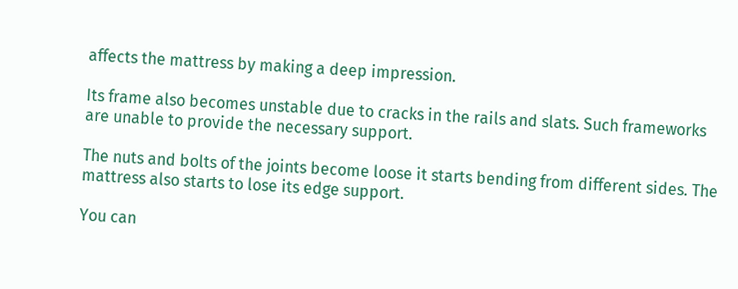affects the mattress by making a deep impression.

Its frame also becomes unstable due to cracks in the rails and slats. Such frameworks are unable to provide the necessary support.

The nuts and bolts of the joints become loose it starts bending from different sides. The mattress also starts to lose its edge support.

You can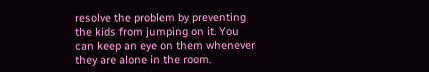resolve the problem by preventing the kids from jumping on it. You can keep an eye on them whenever they are alone in the room.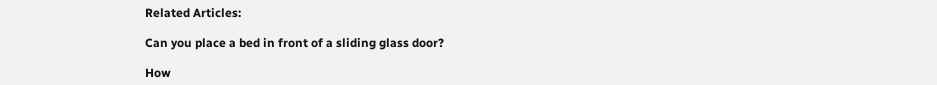Related Articles:

Can you place a bed in front of a sliding glass door?

How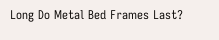Long Do Metal Bed Frames Last?